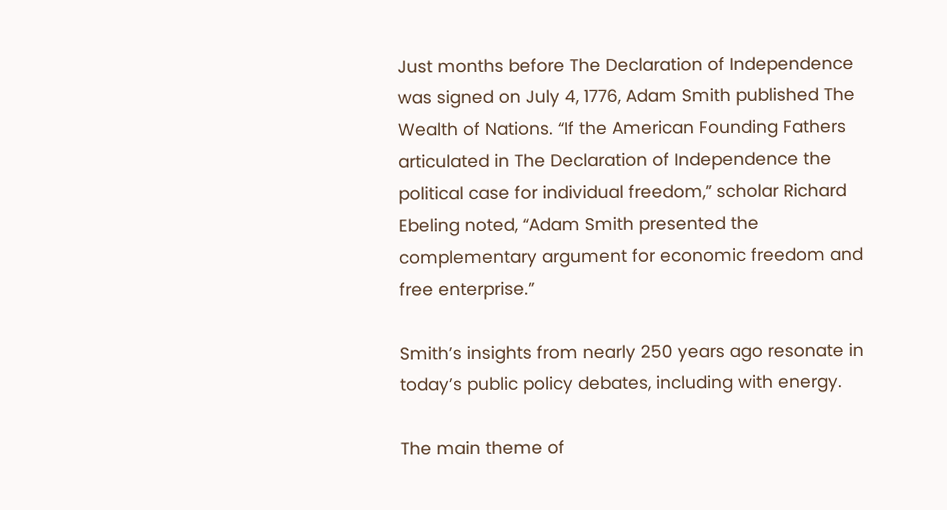Just months before The Declaration of Independence was signed on July 4, 1776, Adam Smith published The Wealth of Nations. “If the American Founding Fathers articulated in The Declaration of Independence the political case for individual freedom,” scholar Richard Ebeling noted, “Adam Smith presented the complementary argument for economic freedom and free enterprise.”

Smith’s insights from nearly 250 years ago resonate in today’s public policy debates, including with energy.

The main theme of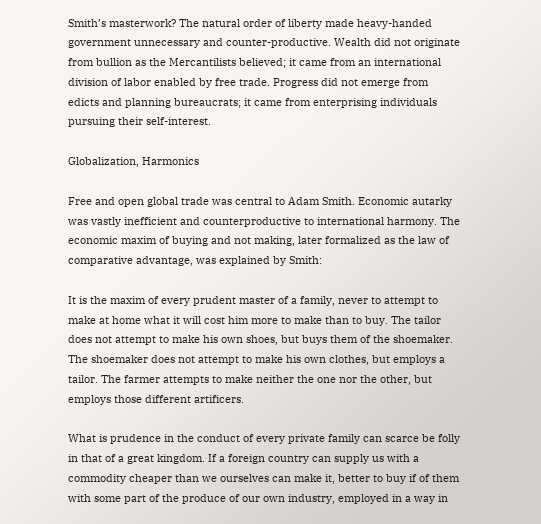Smith’s masterwork? The natural order of liberty made heavy-handed government unnecessary and counter-productive. Wealth did not originate from bullion as the Mercantilists believed; it came from an international division of labor enabled by free trade. Progress did not emerge from edicts and planning bureaucrats; it came from enterprising individuals pursuing their self-interest.

Globalization, Harmonics

Free and open global trade was central to Adam Smith. Economic autarky was vastly inefficient and counterproductive to international harmony. The economic maxim of buying and not making, later formalized as the law of comparative advantage, was explained by Smith:

It is the maxim of every prudent master of a family, never to attempt to make at home what it will cost him more to make than to buy. The tailor does not attempt to make his own shoes, but buys them of the shoemaker. The shoemaker does not attempt to make his own clothes, but employs a tailor. The farmer attempts to make neither the one nor the other, but employs those different artificers.

What is prudence in the conduct of every private family can scarce be folly in that of a great kingdom. If a foreign country can supply us with a commodity cheaper than we ourselves can make it, better to buy if of them with some part of the produce of our own industry, employed in a way in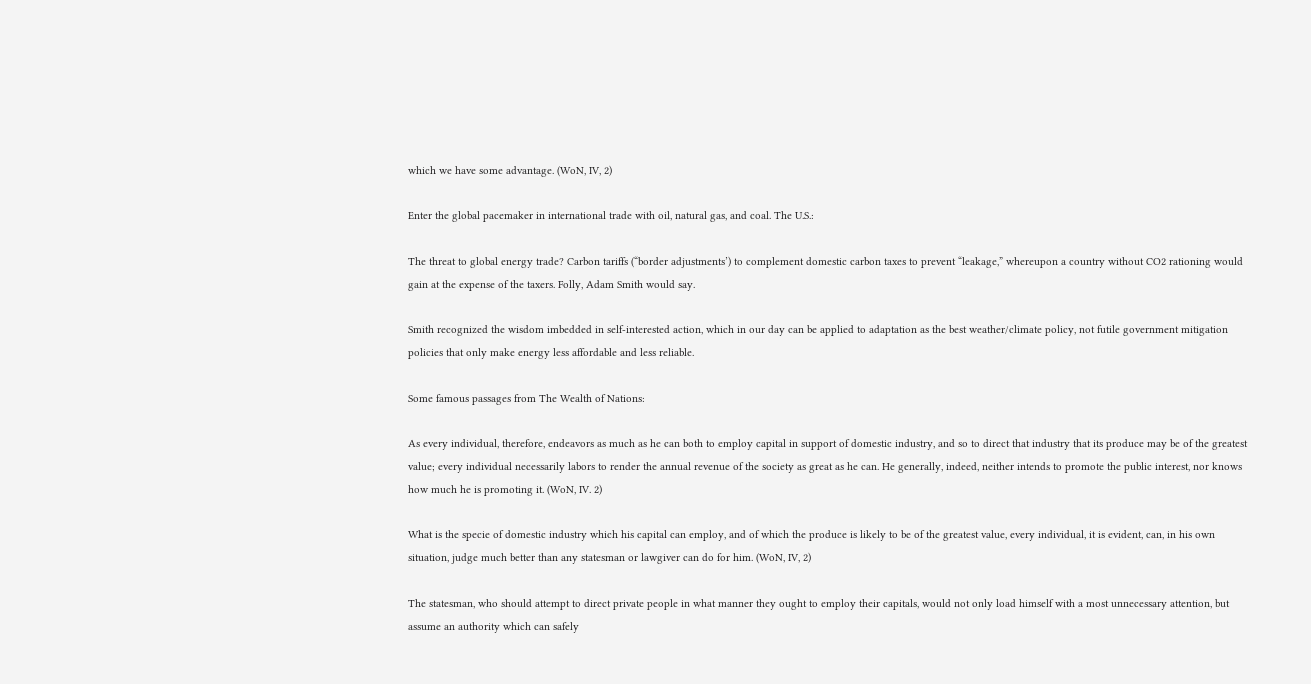which we have some advantage. (WoN, IV, 2)

Enter the global pacemaker in international trade with oil, natural gas, and coal. The U.S.:

The threat to global energy trade? Carbon tariffs (“border adjustments’) to complement domestic carbon taxes to prevent “leakage,” whereupon a country without CO2 rationing would gain at the expense of the taxers. Folly, Adam Smith would say.

Smith recognized the wisdom imbedded in self-interested action, which in our day can be applied to adaptation as the best weather/climate policy, not futile government mitigation policies that only make energy less affordable and less reliable.

Some famous passages from The Wealth of Nations:

As every individual, therefore, endeavors as much as he can both to employ capital in support of domestic industry, and so to direct that industry that its produce may be of the greatest value; every individual necessarily labors to render the annual revenue of the society as great as he can. He generally, indeed, neither intends to promote the public interest, nor knows how much he is promoting it. (WoN, IV. 2)

What is the specie of domestic industry which his capital can employ, and of which the produce is likely to be of the greatest value, every individual, it is evident, can, in his own situation, judge much better than any statesman or lawgiver can do for him. (WoN, IV, 2)

The statesman, who should attempt to direct private people in what manner they ought to employ their capitals, would not only load himself with a most unnecessary attention, but assume an authority which can safely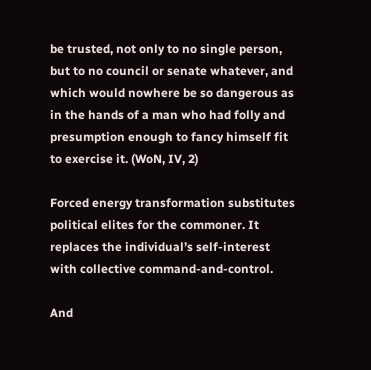be trusted, not only to no single person, but to no council or senate whatever, and which would nowhere be so dangerous as in the hands of a man who had folly and presumption enough to fancy himself fit to exercise it. (WoN, IV, 2)

Forced energy transformation substitutes political elites for the commoner. It replaces the individual’s self-interest with collective command-and-control.

And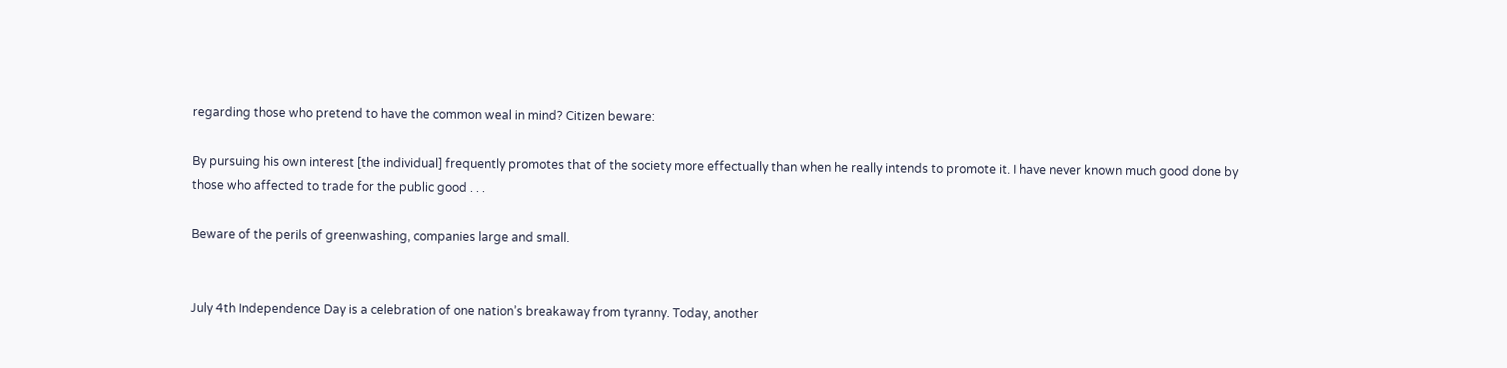regarding those who pretend to have the common weal in mind? Citizen beware:

By pursuing his own interest [the individual] frequently promotes that of the society more effectually than when he really intends to promote it. I have never known much good done by those who affected to trade for the public good . . .

Beware of the perils of greenwashing, companies large and small.


July 4th Independence Day is a celebration of one nation’s breakaway from tyranny. Today, another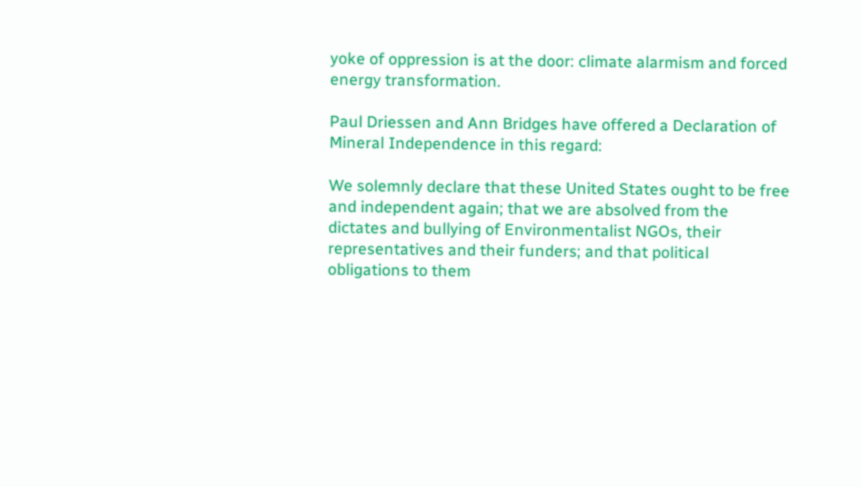yoke of oppression is at the door: climate alarmism and forced energy transformation.

Paul Driessen and Ann Bridges have offered a Declaration of Mineral Independence in this regard:

We solemnly declare that these United States ought to be free and independent again; that we are absolved from the dictates and bullying of Environmentalist NGOs, their representatives and their funders; and that political obligations to them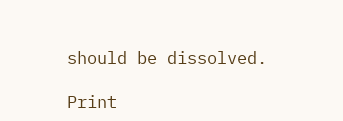should be dissolved.

Print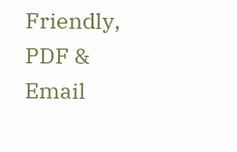Friendly, PDF & Email